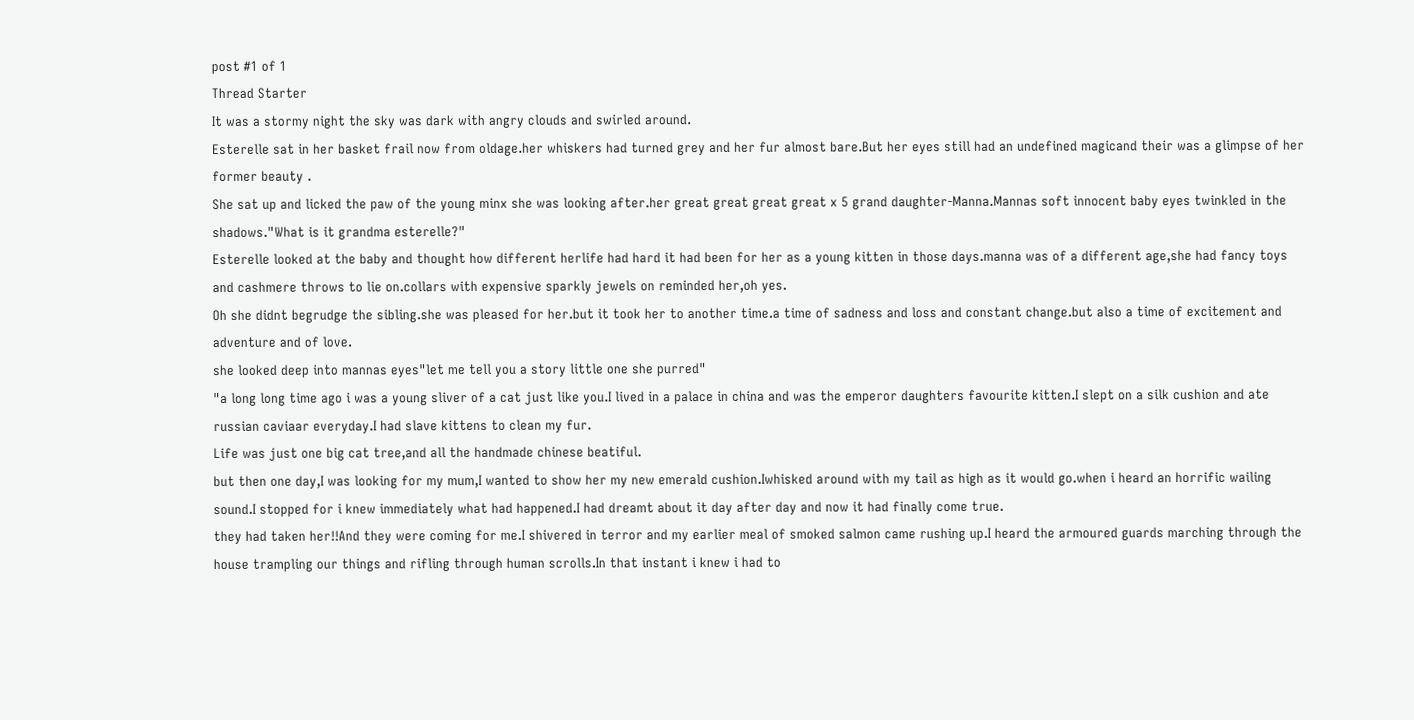post #1 of 1
Thread Starter
It was a stormy night the sky was dark with angry clouds and swirled around.
Esterelle sat in her basket frail now from oldage.her whiskers had turned grey and her fur almost bare.But her eyes still had an undefined magicand their was a glimpse of her former beauty .
She sat up and licked the paw of the young minx she was looking after.her great great great great x 5 grand daughter-Manna.Mannas soft innocent baby eyes twinkled in the shadows."What is it grandma esterelle?"
Esterelle looked at the baby and thought how different herlife had hard it had been for her as a young kitten in those days.manna was of a different age,she had fancy toys and cashmere throws to lie on.collars with expensive sparkly jewels on reminded her,oh yes.
Oh she didnt begrudge the sibling.she was pleased for her.but it took her to another time.a time of sadness and loss and constant change.but also a time of excitement and adventure and of love.
she looked deep into mannas eyes"let me tell you a story little one she purred"
"a long long time ago i was a young sliver of a cat just like you.I lived in a palace in china and was the emperor daughters favourite kitten.I slept on a silk cushion and ate russian caviaar everyday.I had slave kittens to clean my fur.
Life was just one big cat tree,and all the handmade chinese beatiful.
but then one day,I was looking for my mum,I wanted to show her my new emerald cushion.Iwhisked around with my tail as high as it would go.when i heard an horrific wailing sound.I stopped for i knew immediately what had happened.I had dreamt about it day after day and now it had finally come true.
they had taken her!!And they were coming for me.I shivered in terror and my earlier meal of smoked salmon came rushing up.I heard the armoured guards marching through the house trampling our things and rifling through human scrolls.In that instant i knew i had to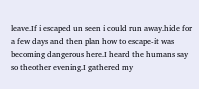leave.If i escaped un seen i could run away.hide for a few days and then plan how to escape-it was becoming dangerous here.I heard the humans say so theother evening.I gathered my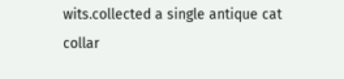wits.collected a single antique cat collar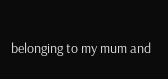belonging to my mum and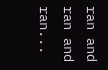ran and ran and ran...